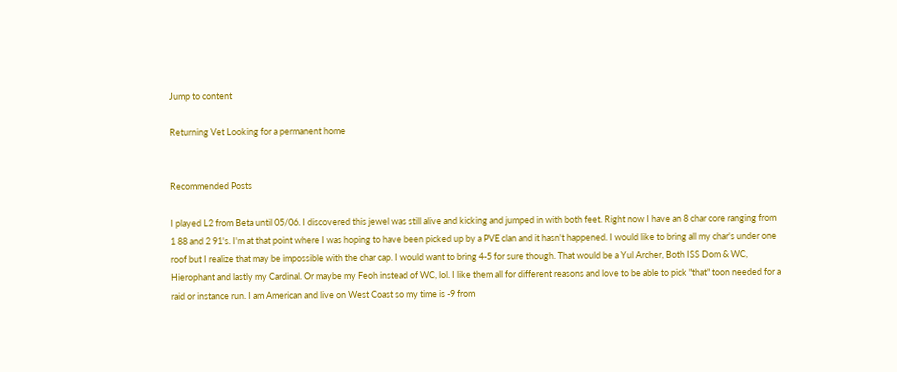Jump to content

Returning Vet Looking for a permanent home


Recommended Posts

I played L2 from Beta until 05/06. I discovered this jewel was still alive and kicking and jumped in with both feet. Right now I have an 8 char core ranging from 1 88 and 2 91's. I'm at that point where I was hoping to have been picked up by a PVE clan and it hasn't happened. I would like to bring all my char's under one roof but I realize that may be impossible with the char cap. I would want to bring 4-5 for sure though. That would be a Yul Archer, Both ISS Dom & WC, Hierophant and lastly my Cardinal. Or maybe my Feoh instead of WC, lol. I like them all for different reasons and love to be able to pick "that" toon needed for a raid or instance run. I am American and live on West Coast so my time is -9 from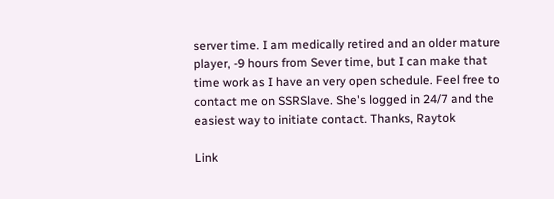server time. I am medically retired and an older mature player, -9 hours from Sever time, but I can make that time work as I have an very open schedule. Feel free to contact me on SSRSlave. She's logged in 24/7 and the easiest way to initiate contact. Thanks, Raytok

Link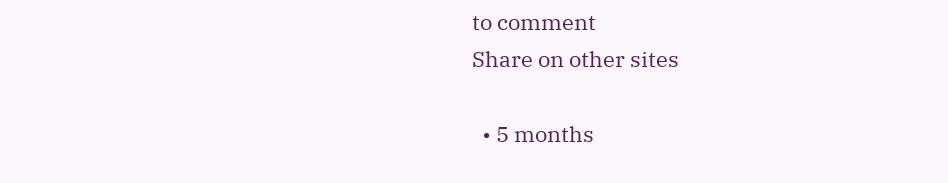to comment
Share on other sites

  • 5 months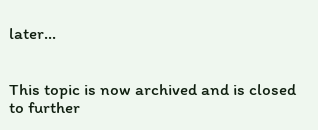later...


This topic is now archived and is closed to further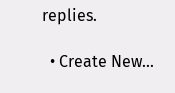replies.

  • Create New...